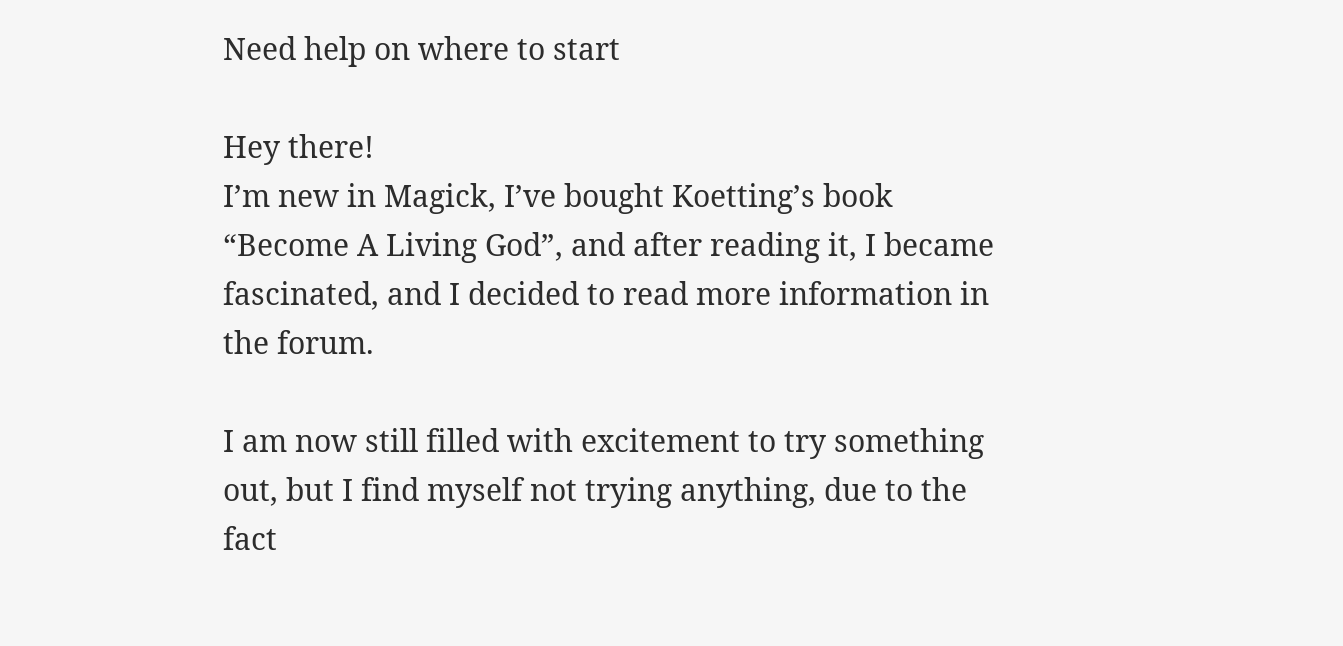Need help on where to start

Hey there!
I’m new in Magick, I’ve bought Koetting’s book “Become A Living God”, and after reading it, I became fascinated, and I decided to read more information in the forum.

I am now still filled with excitement to try something out, but I find myself not trying anything, due to the fact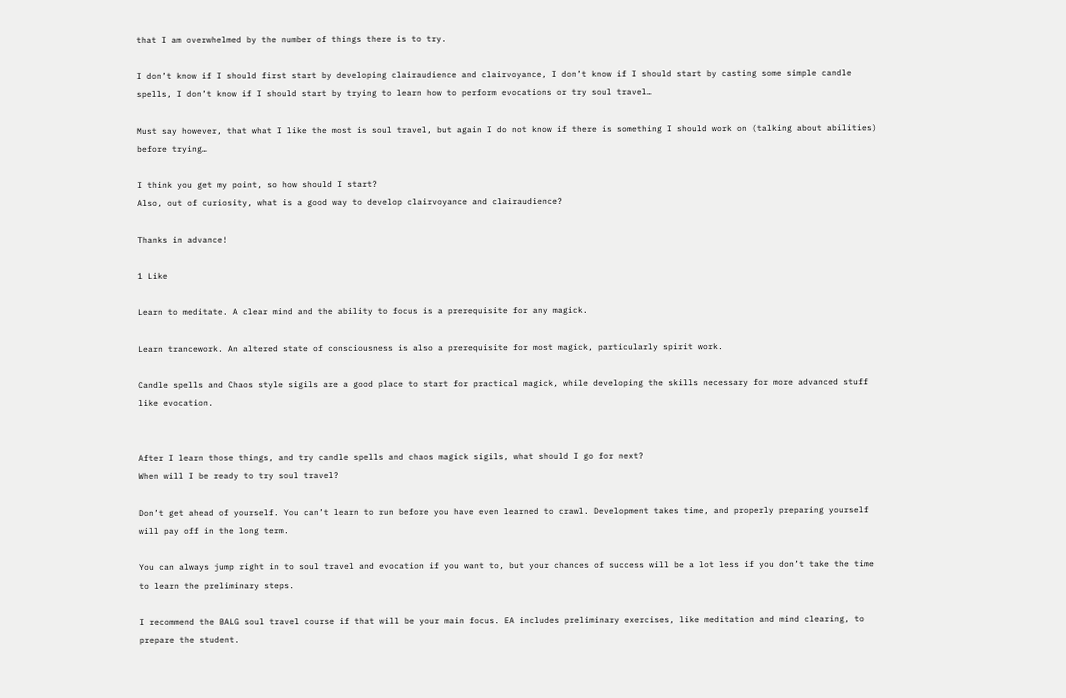that I am overwhelmed by the number of things there is to try.

I don’t know if I should first start by developing clairaudience and clairvoyance, I don’t know if I should start by casting some simple candle spells, I don’t know if I should start by trying to learn how to perform evocations or try soul travel…

Must say however, that what I like the most is soul travel, but again I do not know if there is something I should work on (talking about abilities) before trying…

I think you get my point, so how should I start?
Also, out of curiosity, what is a good way to develop clairvoyance and clairaudience?

Thanks in advance!

1 Like

Learn to meditate. A clear mind and the ability to focus is a prerequisite for any magick.

Learn trancework. An altered state of consciousness is also a prerequisite for most magick, particularly spirit work.

Candle spells and Chaos style sigils are a good place to start for practical magick, while developing the skills necessary for more advanced stuff like evocation.


After I learn those things, and try candle spells and chaos magick sigils, what should I go for next?
When will I be ready to try soul travel?

Don’t get ahead of yourself. You can’t learn to run before you have even learned to crawl. Development takes time, and properly preparing yourself will pay off in the long term.

You can always jump right in to soul travel and evocation if you want to, but your chances of success will be a lot less if you don’t take the time to learn the preliminary steps.

I recommend the BALG soul travel course if that will be your main focus. EA includes preliminary exercises, like meditation and mind clearing, to prepare the student.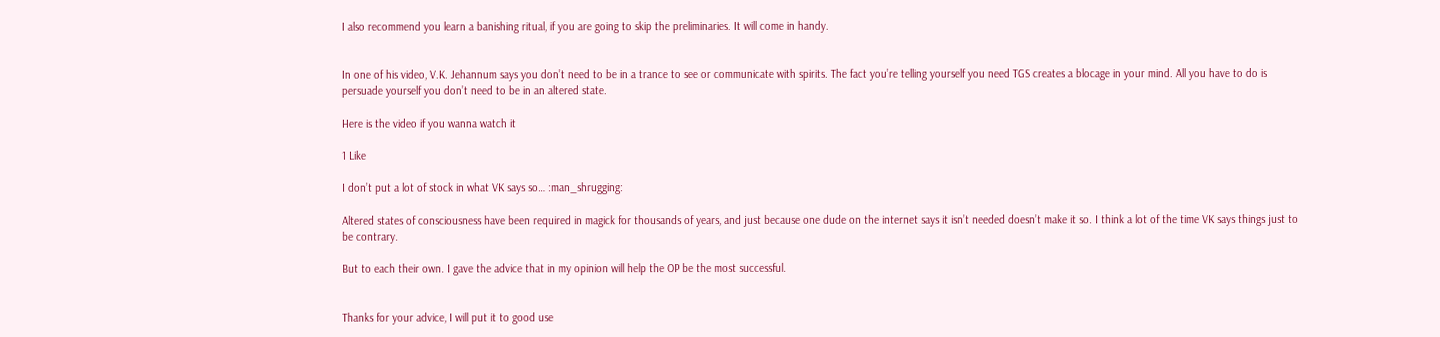I also recommend you learn a banishing ritual, if you are going to skip the preliminaries. It will come in handy.


In one of his video, V.K. Jehannum says you don’t need to be in a trance to see or communicate with spirits. The fact you’re telling yourself you need TGS creates a blocage in your mind. All you have to do is persuade yourself you don’t need to be in an altered state.

Here is the video if you wanna watch it

1 Like

I don’t put a lot of stock in what VK says so… :man_shrugging:

Altered states of consciousness have been required in magick for thousands of years, and just because one dude on the internet says it isn’t needed doesn’t make it so. I think a lot of the time VK says things just to be contrary.

But to each their own. I gave the advice that in my opinion will help the OP be the most successful.


Thanks for your advice, I will put it to good use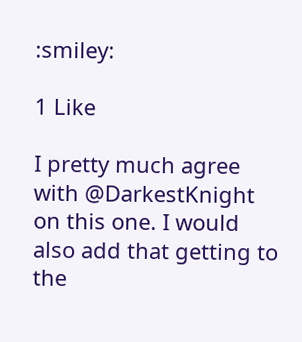:smiley:

1 Like

I pretty much agree with @DarkestKnight on this one. I would also add that getting to the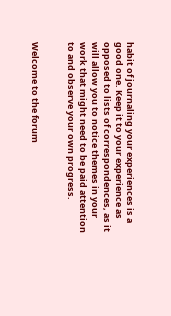habit of journaling your experiences is a good one. Keep it to your experience as opposed to lists of correspondences, as it will allow you to notice themes in your work that might need to be paid attention to and observe your own progress.


Welcome to the forum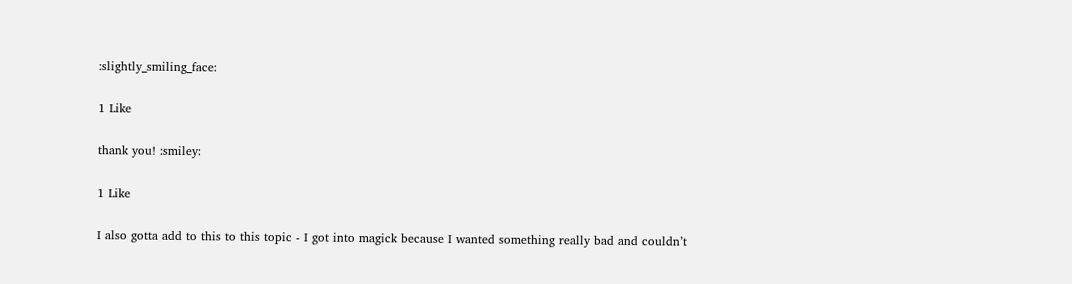:slightly_smiling_face:

1 Like

thank you! :smiley:

1 Like

I also gotta add to this to this topic - I got into magick because I wanted something really bad and couldn’t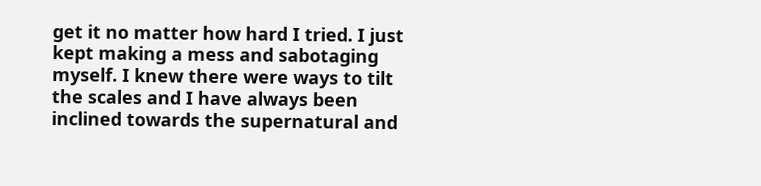get it no matter how hard I tried. I just kept making a mess and sabotaging myself. I knew there were ways to tilt the scales and I have always been inclined towards the supernatural and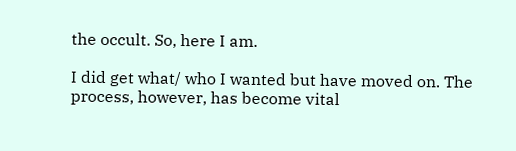the occult. So, here I am.

I did get what/ who I wanted but have moved on. The process, however, has become vital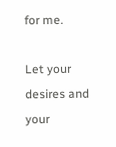for me.

Let your desires and your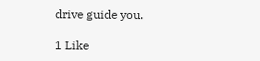drive guide you.

1 Like